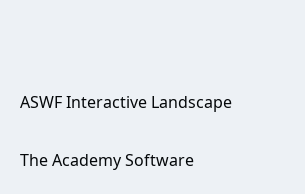ASWF Interactive Landscape

The Academy Software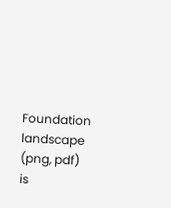Foundation landscape (png, pdf) is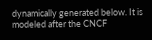dynamically generated below. It is modeled after the CNCF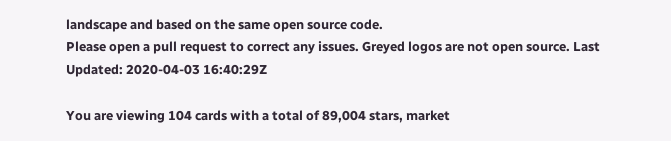landscape and based on the same open source code.
Please open a pull request to correct any issues. Greyed logos are not open source. Last Updated: 2020-04-03 16:40:29Z

You are viewing 104 cards with a total of 89,004 stars, market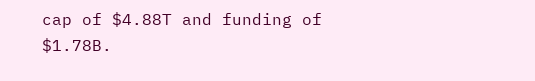cap of $4.88T and funding of $1.78B.